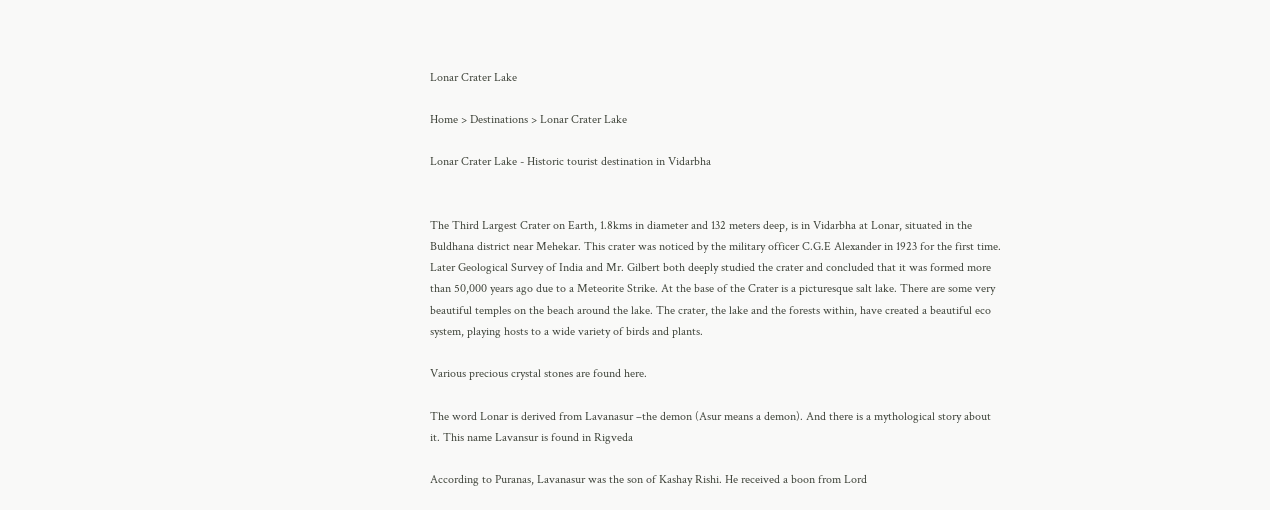Lonar Crater Lake

Home > Destinations > Lonar Crater Lake

Lonar Crater Lake - Historic tourist destination in Vidarbha


The Third Largest Crater on Earth, 1.8kms in diameter and 132 meters deep, is in Vidarbha at Lonar, situated in the Buldhana district near Mehekar. This crater was noticed by the military officer C.G.E Alexander in 1923 for the first time. Later Geological Survey of India and Mr. Gilbert both deeply studied the crater and concluded that it was formed more than 50,000 years ago due to a Meteorite Strike. At the base of the Crater is a picturesque salt lake. There are some very beautiful temples on the beach around the lake. The crater, the lake and the forests within, have created a beautiful eco system, playing hosts to a wide variety of birds and plants.

Various precious crystal stones are found here.

The word Lonar is derived from Lavanasur –the demon (Asur means a demon). And there is a mythological story about it. This name Lavansur is found in Rigveda

According to Puranas, Lavanasur was the son of Kashay Rishi. He received a boon from Lord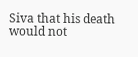Siva that his death would not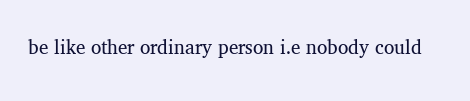be like other ordinary person i.e nobody could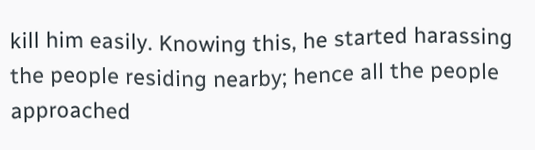kill him easily. Knowing this, he started harassing the people residing nearby; hence all the people approached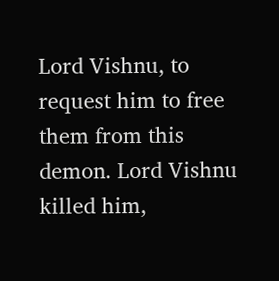Lord Vishnu, to request him to free them from this demon. Lord Vishnu killed him,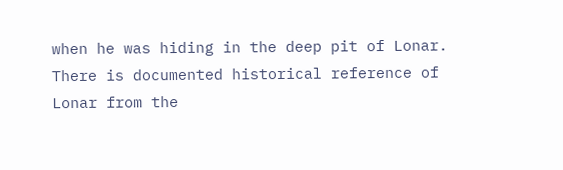when he was hiding in the deep pit of Lonar. There is documented historical reference of Lonar from the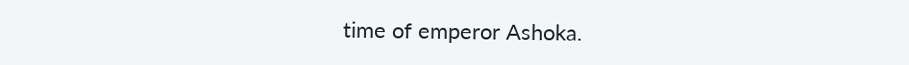time of emperor Ashoka.